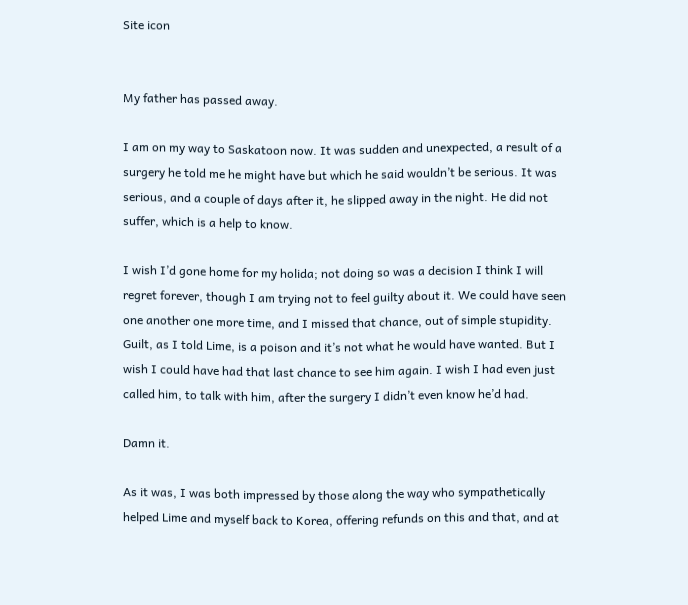Site icon


My father has passed away.

I am on my way to Saskatoon now. It was sudden and unexpected, a result of a surgery he told me he might have but which he said wouldn’t be serious. It was serious, and a couple of days after it, he slipped away in the night. He did not suffer, which is a help to know.

I wish I’d gone home for my holida; not doing so was a decision I think I will regret forever, though I am trying not to feel guilty about it. We could have seen one another one more time, and I missed that chance, out of simple stupidity. Guilt, as I told Lime, is a poison and it’s not what he would have wanted. But I wish I could have had that last chance to see him again. I wish I had even just called him, to talk with him, after the surgery I didn’t even know he’d had.

Damn it.

As it was, I was both impressed by those along the way who sympathetically helped Lime and myself back to Korea, offering refunds on this and that, and at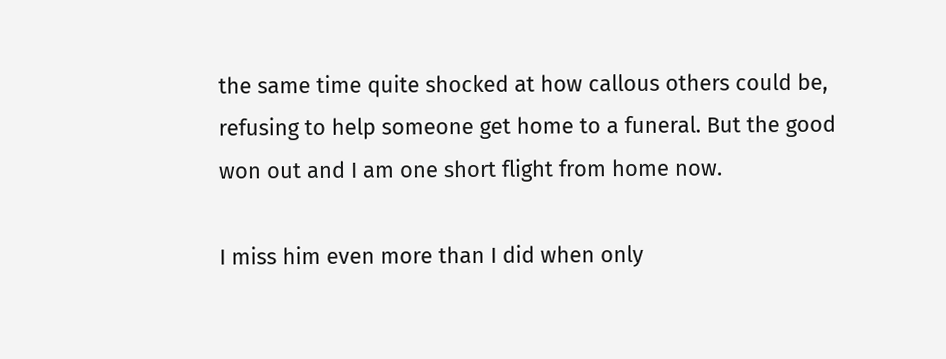the same time quite shocked at how callous others could be, refusing to help someone get home to a funeral. But the good won out and I am one short flight from home now.

I miss him even more than I did when only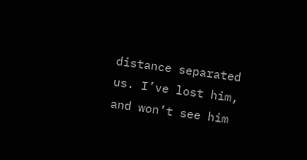distance separated us. I’ve lost him, and won’t see him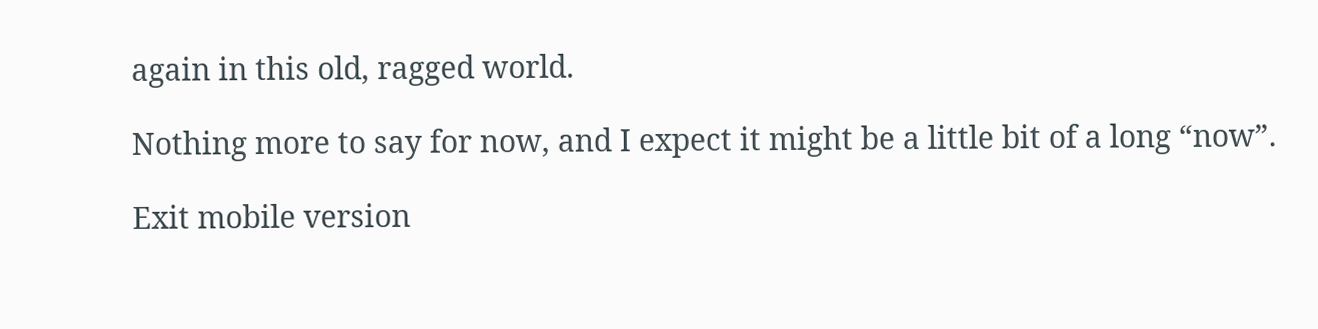again in this old, ragged world.

Nothing more to say for now, and I expect it might be a little bit of a long “now”.

Exit mobile version